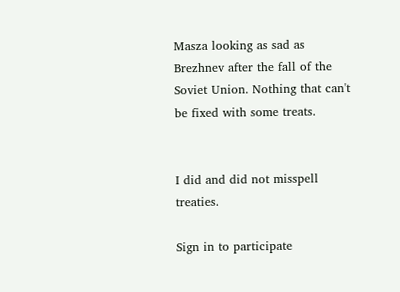Masza looking as sad as Brezhnev after the fall of the Soviet Union. Nothing that can't be fixed with some treats.


I did and did not misspell treaties.

Sign in to participate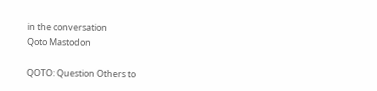in the conversation
Qoto Mastodon

QOTO: Question Others to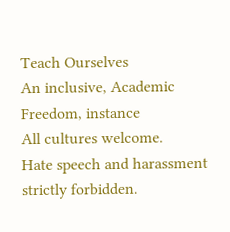Teach Ourselves
An inclusive, Academic Freedom, instance
All cultures welcome.
Hate speech and harassment strictly forbidden.